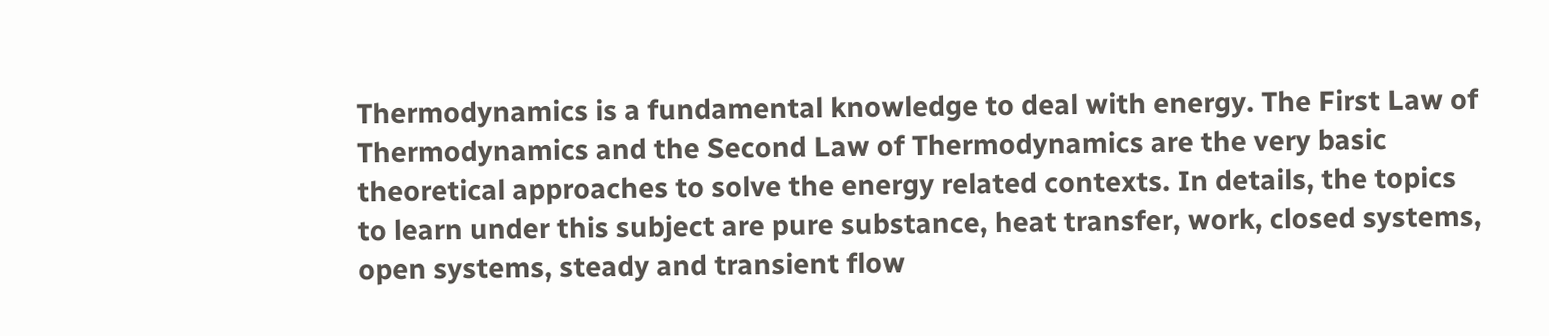Thermodynamics is a fundamental knowledge to deal with energy. The First Law of Thermodynamics and the Second Law of Thermodynamics are the very basic theoretical approaches to solve the energy related contexts. In details, the topics to learn under this subject are pure substance, heat transfer, work, closed systems, open systems, steady and transient flow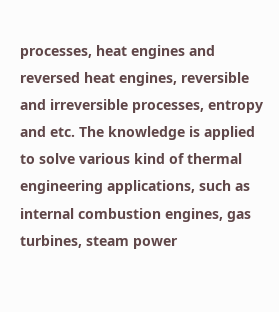processes, heat engines and reversed heat engines, reversible and irreversible processes, entropy and etc. The knowledge is applied to solve various kind of thermal engineering applications, such as internal combustion engines, gas turbines, steam power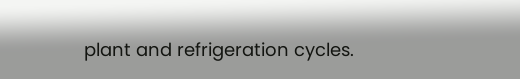plant and refrigeration cycles.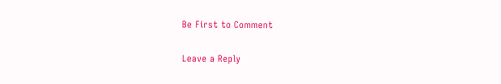Be First to Comment

Leave a Reply